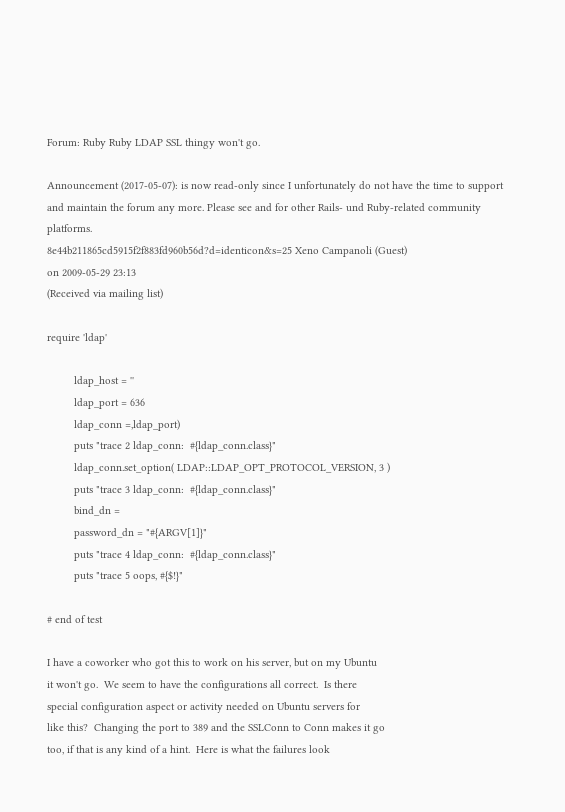Forum: Ruby Ruby LDAP SSL thingy won't go.

Announcement (2017-05-07): is now read-only since I unfortunately do not have the time to support and maintain the forum any more. Please see and for other Rails- und Ruby-related community platforms.
8e44b211865cd5915f2f883fd960b56d?d=identicon&s=25 Xeno Campanoli (Guest)
on 2009-05-29 23:13
(Received via mailing list)

require 'ldap'

         ldap_host = ''
         ldap_port = 636
         ldap_conn =,ldap_port)
         puts "trace 2 ldap_conn:  #{ldap_conn.class}"
         ldap_conn.set_option( LDAP::LDAP_OPT_PROTOCOL_VERSION, 3 )
         puts "trace 3 ldap_conn:  #{ldap_conn.class}"
         bind_dn =
         password_dn = "#{ARGV[1]}"
         puts "trace 4 ldap_conn:  #{ldap_conn.class}"
         puts "trace 5 oops, #{$!}"

# end of test

I have a coworker who got this to work on his server, but on my Ubuntu
it won't go.  We seem to have the configurations all correct.  Is there
special configuration aspect or activity needed on Ubuntu servers for
like this?  Changing the port to 389 and the SSLConn to Conn makes it go
too, if that is any kind of a hint.  Here is what the failures look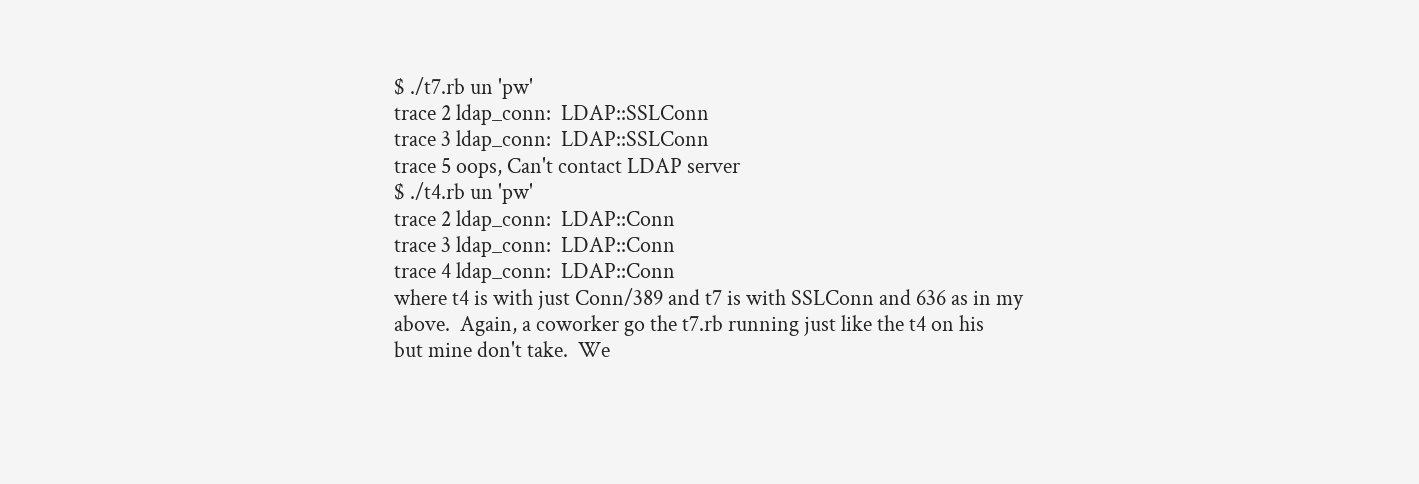$ ./t7.rb un 'pw'
trace 2 ldap_conn:  LDAP::SSLConn
trace 3 ldap_conn:  LDAP::SSLConn
trace 5 oops, Can't contact LDAP server
$ ./t4.rb un 'pw'
trace 2 ldap_conn:  LDAP::Conn
trace 3 ldap_conn:  LDAP::Conn
trace 4 ldap_conn:  LDAP::Conn
where t4 is with just Conn/389 and t7 is with SSLConn and 636 as in my
above.  Again, a coworker go the t7.rb running just like the t4 on his
but mine don't take.  We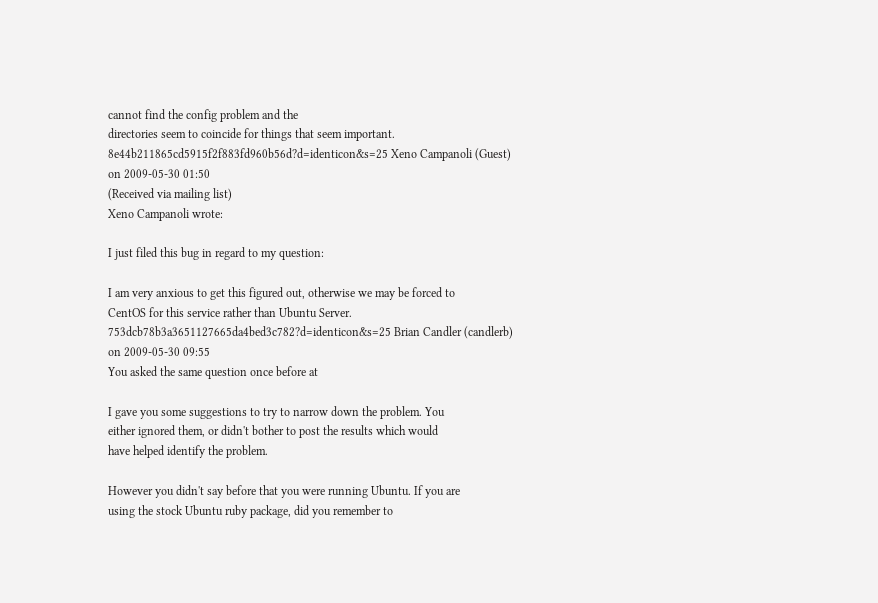cannot find the config problem and the
directories seem to coincide for things that seem important.
8e44b211865cd5915f2f883fd960b56d?d=identicon&s=25 Xeno Campanoli (Guest)
on 2009-05-30 01:50
(Received via mailing list)
Xeno Campanoli wrote:

I just filed this bug in regard to my question:

I am very anxious to get this figured out, otherwise we may be forced to
CentOS for this service rather than Ubuntu Server.
753dcb78b3a3651127665da4bed3c782?d=identicon&s=25 Brian Candler (candlerb)
on 2009-05-30 09:55
You asked the same question once before at

I gave you some suggestions to try to narrow down the problem. You
either ignored them, or didn't bother to post the results which would
have helped identify the problem.

However you didn't say before that you were running Ubuntu. If you are
using the stock Ubuntu ruby package, did you remember to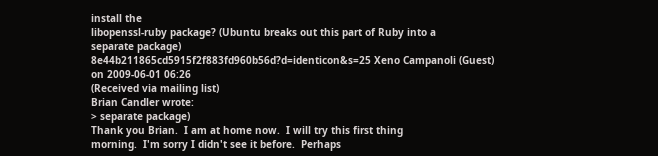install the
libopenssl-ruby package? (Ubuntu breaks out this part of Ruby into a
separate package)
8e44b211865cd5915f2f883fd960b56d?d=identicon&s=25 Xeno Campanoli (Guest)
on 2009-06-01 06:26
(Received via mailing list)
Brian Candler wrote:
> separate package)
Thank you Brian.  I am at home now.  I will try this first thing
morning.  I'm sorry I didn't see it before.  Perhaps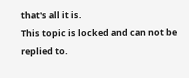that's all it is.
This topic is locked and can not be replied to.